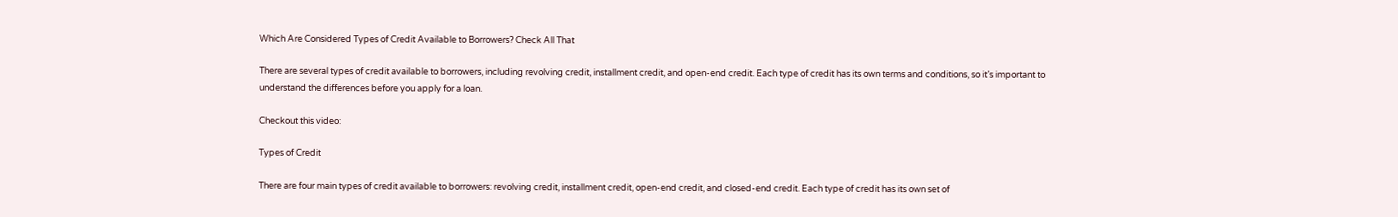Which Are Considered Types of Credit Available to Borrowers? Check All That

There are several types of credit available to borrowers, including revolving credit, installment credit, and open-end credit. Each type of credit has its own terms and conditions, so it’s important to understand the differences before you apply for a loan.

Checkout this video:

Types of Credit

There are four main types of credit available to borrowers: revolving credit, installment credit, open-end credit, and closed-end credit. Each type of credit has its own set of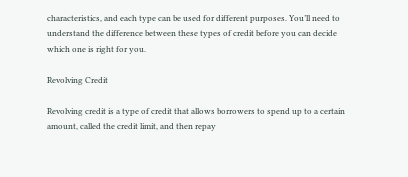characteristics, and each type can be used for different purposes. You’ll need to understand the difference between these types of credit before you can decide which one is right for you.

Revolving Credit

Revolving credit is a type of credit that allows borrowers to spend up to a certain amount, called the credit limit, and then repay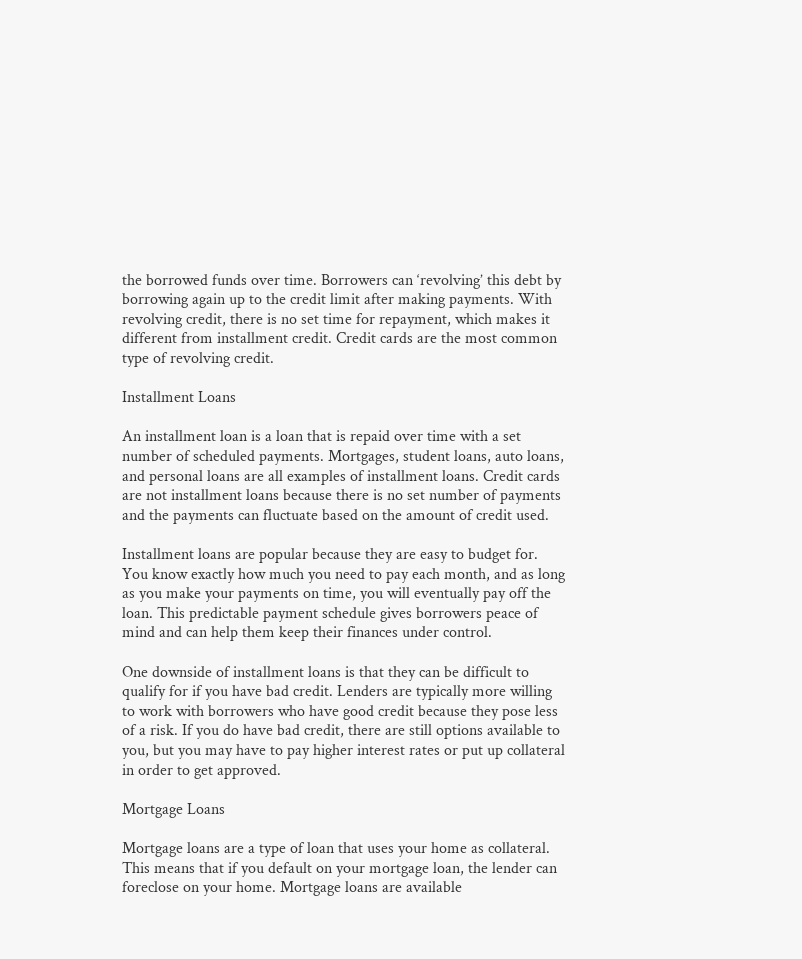the borrowed funds over time. Borrowers can ‘revolving’ this debt by borrowing again up to the credit limit after making payments. With revolving credit, there is no set time for repayment, which makes it different from installment credit. Credit cards are the most common type of revolving credit.

Installment Loans

An installment loan is a loan that is repaid over time with a set number of scheduled payments. Mortgages, student loans, auto loans, and personal loans are all examples of installment loans. Credit cards are not installment loans because there is no set number of payments and the payments can fluctuate based on the amount of credit used.

Installment loans are popular because they are easy to budget for. You know exactly how much you need to pay each month, and as long as you make your payments on time, you will eventually pay off the loan. This predictable payment schedule gives borrowers peace of mind and can help them keep their finances under control.

One downside of installment loans is that they can be difficult to qualify for if you have bad credit. Lenders are typically more willing to work with borrowers who have good credit because they pose less of a risk. If you do have bad credit, there are still options available to you, but you may have to pay higher interest rates or put up collateral in order to get approved.

Mortgage Loans

Mortgage loans are a type of loan that uses your home as collateral. This means that if you default on your mortgage loan, the lender can foreclose on your home. Mortgage loans are available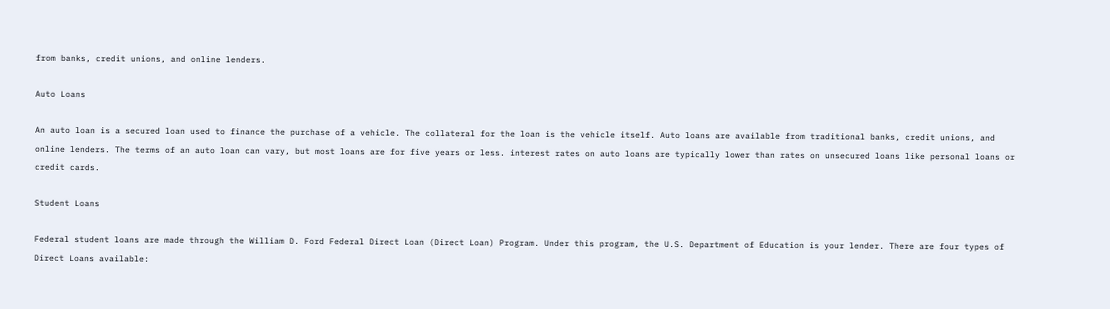from banks, credit unions, and online lenders.

Auto Loans

An auto loan is a secured loan used to finance the purchase of a vehicle. The collateral for the loan is the vehicle itself. Auto loans are available from traditional banks, credit unions, and online lenders. The terms of an auto loan can vary, but most loans are for five years or less. interest rates on auto loans are typically lower than rates on unsecured loans like personal loans or credit cards.

Student Loans

Federal student loans are made through the William D. Ford Federal Direct Loan (Direct Loan) Program. Under this program, the U.S. Department of Education is your lender. There are four types of Direct Loans available: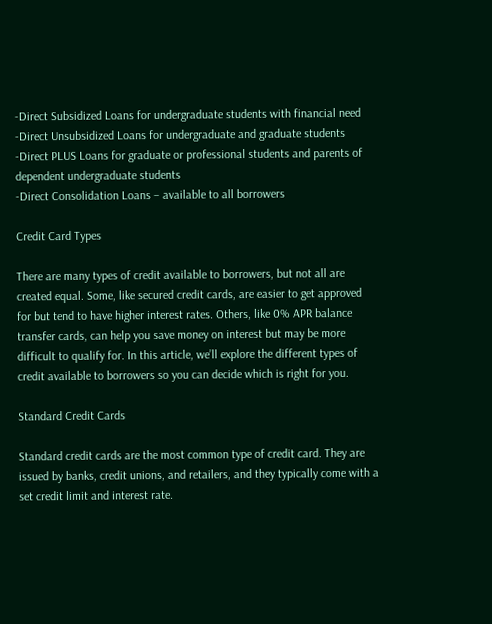-Direct Subsidized Loans for undergraduate students with financial need
-Direct Unsubsidized Loans for undergraduate and graduate students
-Direct PLUS Loans for graduate or professional students and parents of dependent undergraduate students
-Direct Consolidation Loans – available to all borrowers

Credit Card Types

There are many types of credit available to borrowers, but not all are created equal. Some, like secured credit cards, are easier to get approved for but tend to have higher interest rates. Others, like 0% APR balance transfer cards, can help you save money on interest but may be more difficult to qualify for. In this article, we’ll explore the different types of credit available to borrowers so you can decide which is right for you.

Standard Credit Cards

Standard credit cards are the most common type of credit card. They are issued by banks, credit unions, and retailers, and they typically come with a set credit limit and interest rate.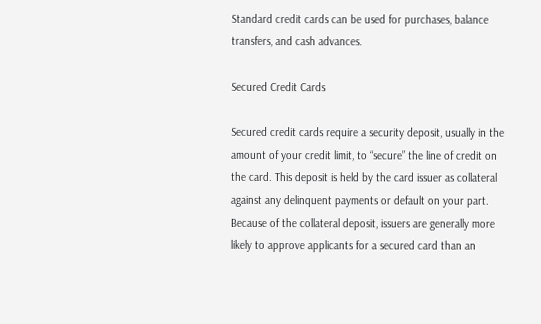Standard credit cards can be used for purchases, balance transfers, and cash advances.

Secured Credit Cards

Secured credit cards require a security deposit, usually in the amount of your credit limit, to “secure” the line of credit on the card. This deposit is held by the card issuer as collateral against any delinquent payments or default on your part. Because of the collateral deposit, issuers are generally more likely to approve applicants for a secured card than an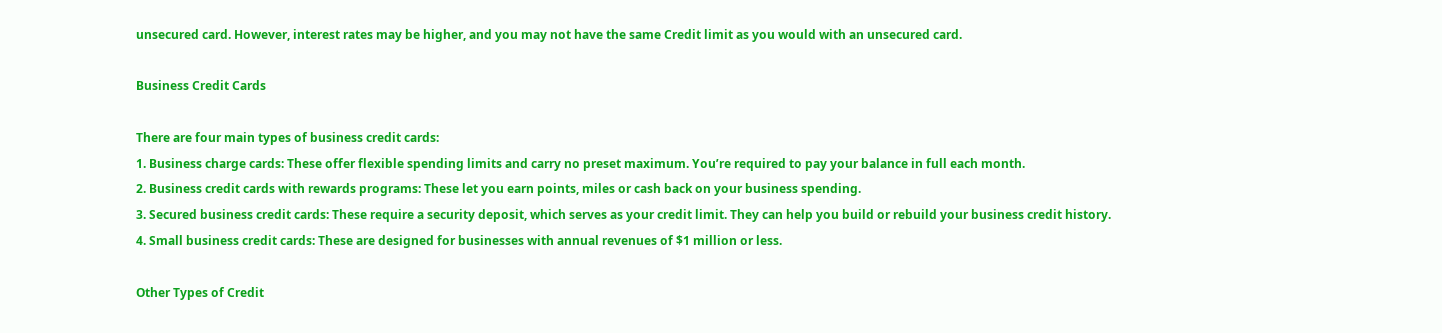unsecured card. However, interest rates may be higher, and you may not have the same Credit limit as you would with an unsecured card.

Business Credit Cards

There are four main types of business credit cards:
1. Business charge cards: These offer flexible spending limits and carry no preset maximum. You’re required to pay your balance in full each month.
2. Business credit cards with rewards programs: These let you earn points, miles or cash back on your business spending.
3. Secured business credit cards: These require a security deposit, which serves as your credit limit. They can help you build or rebuild your business credit history.
4. Small business credit cards: These are designed for businesses with annual revenues of $1 million or less.

Other Types of Credit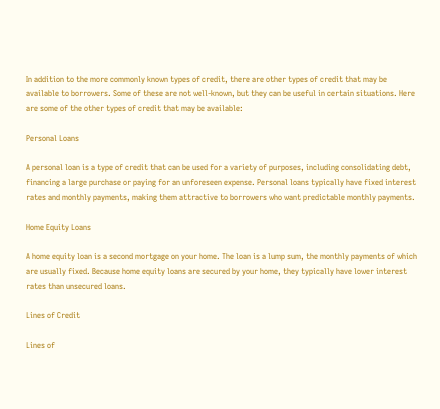In addition to the more commonly known types of credit, there are other types of credit that may be available to borrowers. Some of these are not well-known, but they can be useful in certain situations. Here are some of the other types of credit that may be available:

Personal Loans

A personal loan is a type of credit that can be used for a variety of purposes, including consolidating debt, financing a large purchase or paying for an unforeseen expense. Personal loans typically have fixed interest rates and monthly payments, making them attractive to borrowers who want predictable monthly payments.

Home Equity Loans

A home equity loan is a second mortgage on your home. The loan is a lump sum, the monthly payments of which are usually fixed. Because home equity loans are secured by your home, they typically have lower interest rates than unsecured loans.

Lines of Credit

Lines of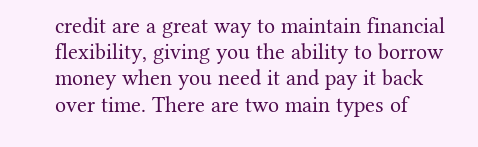credit are a great way to maintain financial flexibility, giving you the ability to borrow money when you need it and pay it back over time. There are two main types of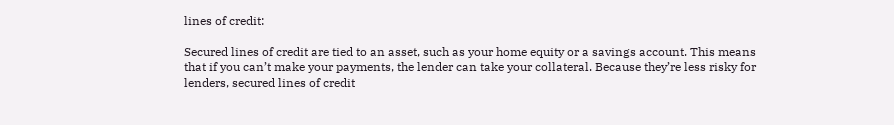lines of credit:

Secured lines of credit are tied to an asset, such as your home equity or a savings account. This means that if you can’t make your payments, the lender can take your collateral. Because they’re less risky for lenders, secured lines of credit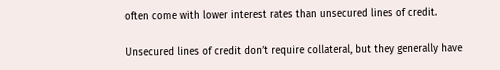often come with lower interest rates than unsecured lines of credit.

Unsecured lines of credit don’t require collateral, but they generally have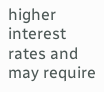higher interest rates and may require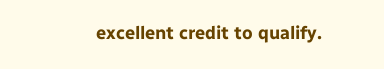excellent credit to qualify.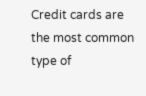Credit cards are the most common type of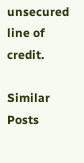unsecured line of credit.

Similar Posts